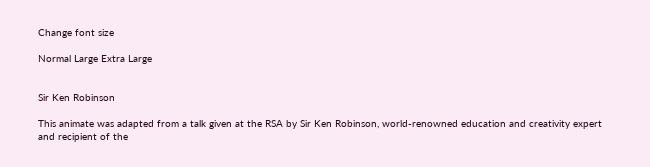Change font size

Normal Large Extra Large


Sir Ken Robinson

This animate was adapted from a talk given at the RSA by Sir Ken Robinson, world-renowned education and creativity expert and recipient of the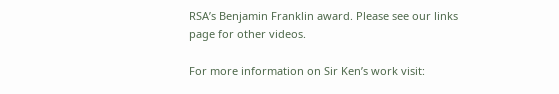RSA’s Benjamin Franklin award. Please see our links page for other videos.

For more information on Sir Ken’s work visit: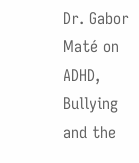Dr. Gabor Maté on ADHD, Bullying and the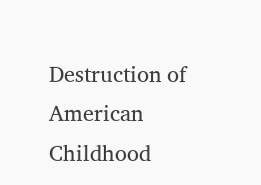Destruction of American Childhood